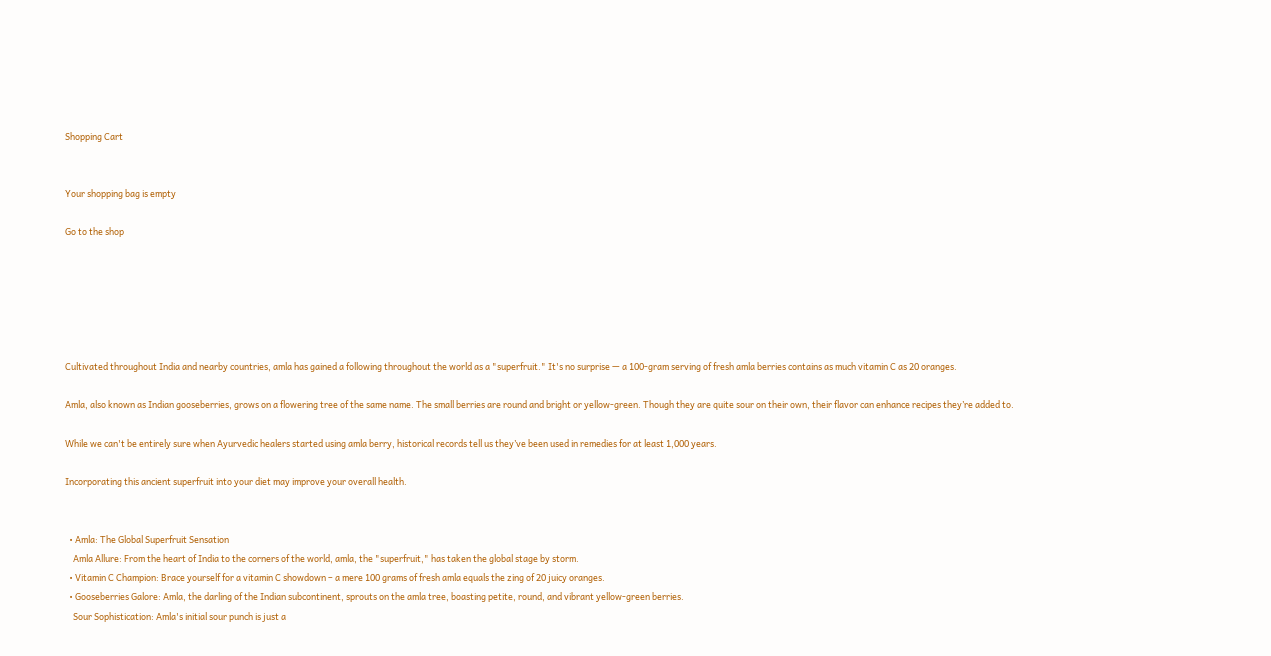Shopping Cart


Your shopping bag is empty

Go to the shop






Cultivated throughout India and nearby countries, amla has gained a following throughout the world as a "superfruit." It's no surprise — a 100-gram serving of fresh amla berries contains as much vitamin C as 20 oranges.

Amla, also known as Indian gooseberries, grows on a flowering tree of the same name. The small berries are round and bright or yellow-green. Though they are quite sour on their own, their flavor can enhance recipes they’re added to.

While we can't be entirely sure when Ayurvedic healers started using amla berry, historical records tell us they’ve been used in remedies for at least 1,000 years.

Incorporating this ancient superfruit into your diet may improve your overall health.


  • Amla: The Global Superfruit Sensation
    Amla Allure: From the heart of India to the corners of the world, amla, the "superfruit," has taken the global stage by storm.
  • Vitamin C Champion: Brace yourself for a vitamin C showdown – a mere 100 grams of fresh amla equals the zing of 20 juicy oranges.
  • Gooseberries Galore: Amla, the darling of the Indian subcontinent, sprouts on the amla tree, boasting petite, round, and vibrant yellow-green berries.
    Sour Sophistication: Amla's initial sour punch is just a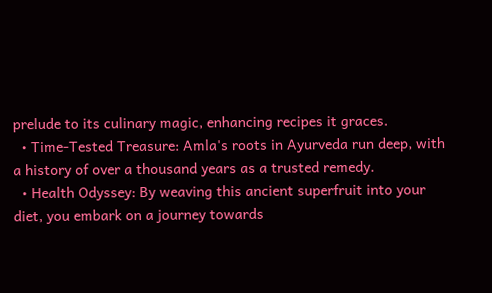prelude to its culinary magic, enhancing recipes it graces.
  • Time-Tested Treasure: Amla's roots in Ayurveda run deep, with a history of over a thousand years as a trusted remedy.
  • Health Odyssey: By weaving this ancient superfruit into your diet, you embark on a journey towards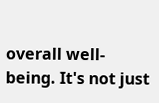overall well-being. It's not just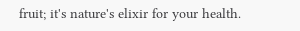fruit; it's nature's elixir for your health.